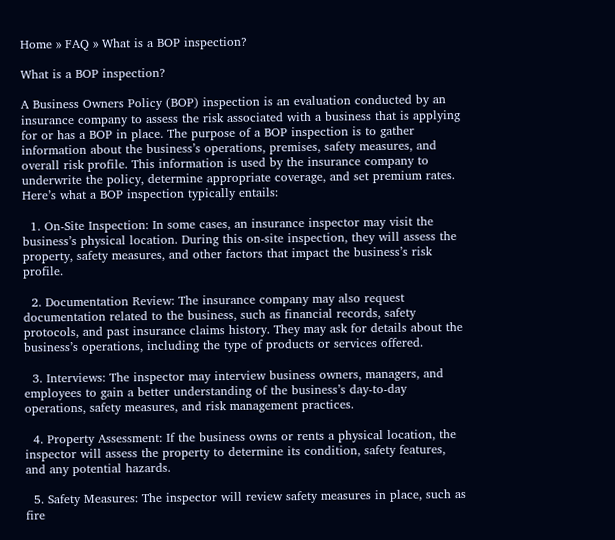Home » FAQ » What is a BOP inspection?

What is a BOP inspection?

A Business Owners Policy (BOP) inspection is an evaluation conducted by an insurance company to assess the risk associated with a business that is applying for or has a BOP in place. The purpose of a BOP inspection is to gather information about the business’s operations, premises, safety measures, and overall risk profile. This information is used by the insurance company to underwrite the policy, determine appropriate coverage, and set premium rates. Here’s what a BOP inspection typically entails:

  1. On-Site Inspection: In some cases, an insurance inspector may visit the business’s physical location. During this on-site inspection, they will assess the property, safety measures, and other factors that impact the business’s risk profile.

  2. Documentation Review: The insurance company may also request documentation related to the business, such as financial records, safety protocols, and past insurance claims history. They may ask for details about the business’s operations, including the type of products or services offered.

  3. Interviews: The inspector may interview business owners, managers, and employees to gain a better understanding of the business’s day-to-day operations, safety measures, and risk management practices.

  4. Property Assessment: If the business owns or rents a physical location, the inspector will assess the property to determine its condition, safety features, and any potential hazards.

  5. Safety Measures: The inspector will review safety measures in place, such as fire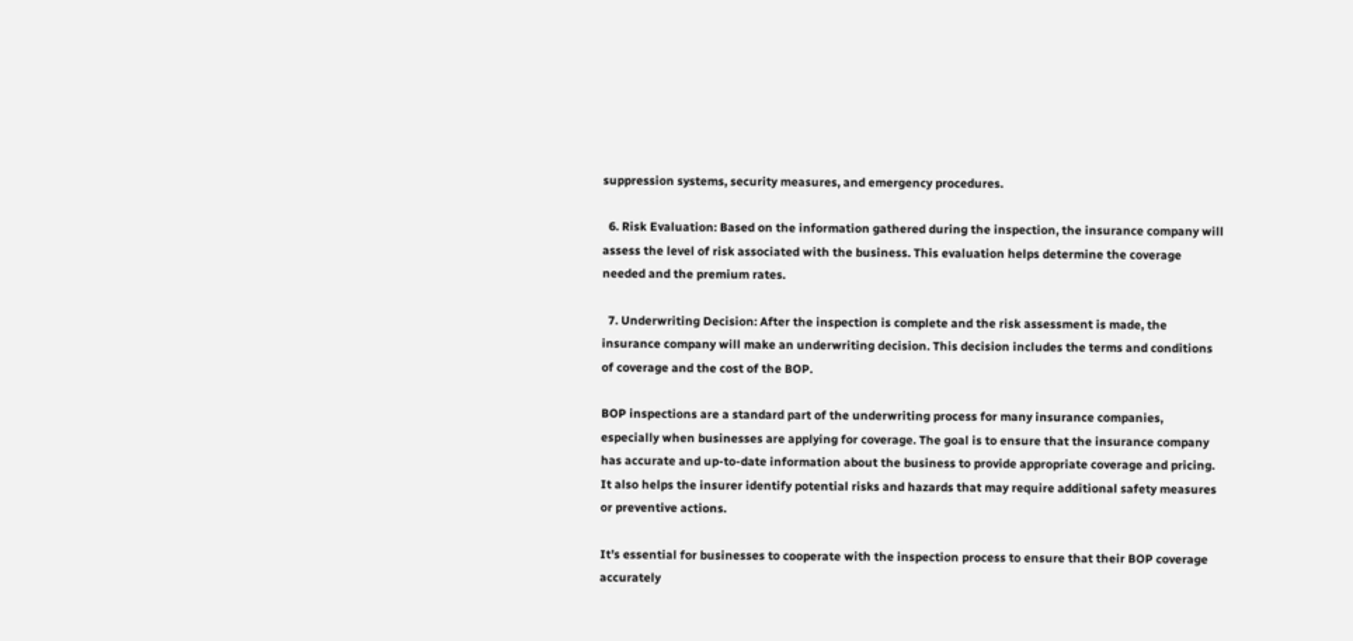suppression systems, security measures, and emergency procedures.

  6. Risk Evaluation: Based on the information gathered during the inspection, the insurance company will assess the level of risk associated with the business. This evaluation helps determine the coverage needed and the premium rates.

  7. Underwriting Decision: After the inspection is complete and the risk assessment is made, the insurance company will make an underwriting decision. This decision includes the terms and conditions of coverage and the cost of the BOP.

BOP inspections are a standard part of the underwriting process for many insurance companies, especially when businesses are applying for coverage. The goal is to ensure that the insurance company has accurate and up-to-date information about the business to provide appropriate coverage and pricing. It also helps the insurer identify potential risks and hazards that may require additional safety measures or preventive actions.

It’s essential for businesses to cooperate with the inspection process to ensure that their BOP coverage accurately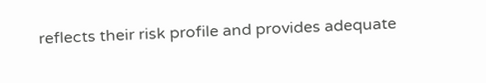reflects their risk profile and provides adequate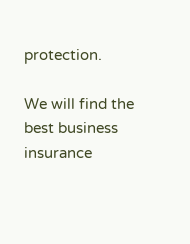protection.

We will find the best business insurance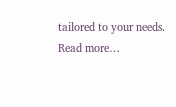tailored to your needs. Read more…